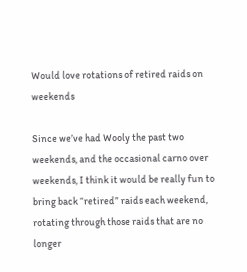Would love rotations of retired raids on weekends

Since we’ve had Wooly the past two weekends, and the occasional carno over weekends, I think it would be really fun to bring back “retired” raids each weekend, rotating through those raids that are no longer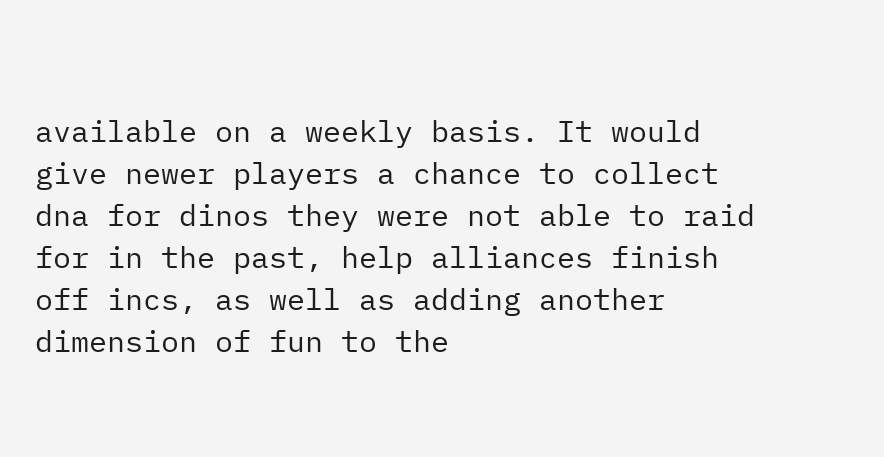available on a weekly basis. It would give newer players a chance to collect dna for dinos they were not able to raid for in the past, help alliances finish off incs, as well as adding another dimension of fun to the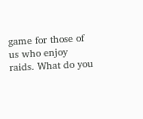game for those of us who enjoy raids. What do you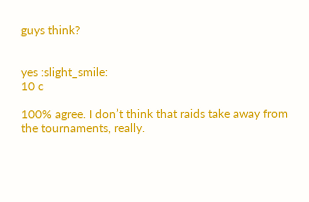guys think?


yes :slight_smile:
10 c

100% agree. I don’t think that raids take away from the tournaments, really.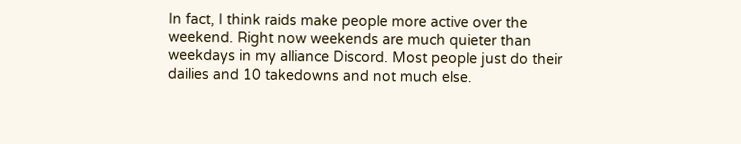In fact, I think raids make people more active over the weekend. Right now weekends are much quieter than weekdays in my alliance Discord. Most people just do their dailies and 10 takedowns and not much else.